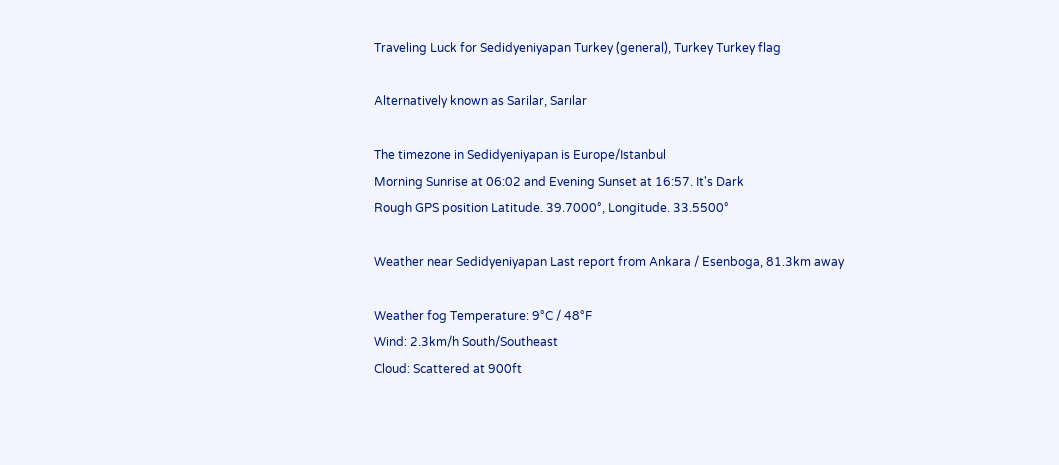Traveling Luck for Sedidyeniyapan Turkey (general), Turkey Turkey flag

Alternatively known as Sarilar, Sarılar

The timezone in Sedidyeniyapan is Europe/Istanbul
Morning Sunrise at 06:02 and Evening Sunset at 16:57. It's Dark
Rough GPS position Latitude. 39.7000°, Longitude. 33.5500°

Weather near Sedidyeniyapan Last report from Ankara / Esenboga, 81.3km away

Weather fog Temperature: 9°C / 48°F
Wind: 2.3km/h South/Southeast
Cloud: Scattered at 900ft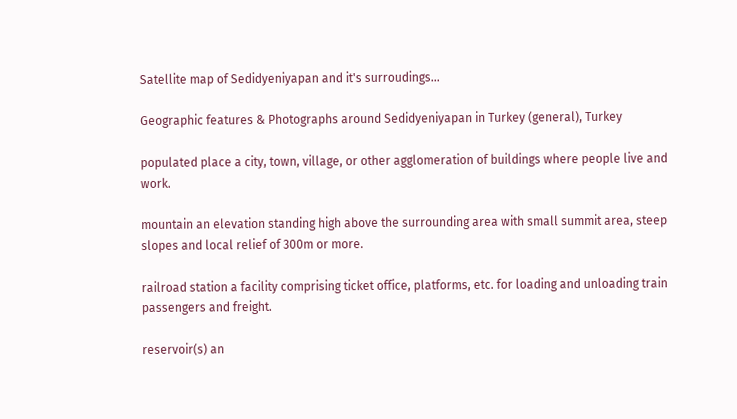Satellite map of Sedidyeniyapan and it's surroudings...

Geographic features & Photographs around Sedidyeniyapan in Turkey (general), Turkey

populated place a city, town, village, or other agglomeration of buildings where people live and work.

mountain an elevation standing high above the surrounding area with small summit area, steep slopes and local relief of 300m or more.

railroad station a facility comprising ticket office, platforms, etc. for loading and unloading train passengers and freight.

reservoir(s) an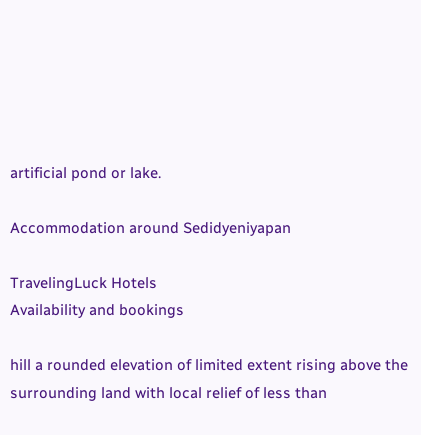artificial pond or lake.

Accommodation around Sedidyeniyapan

TravelingLuck Hotels
Availability and bookings

hill a rounded elevation of limited extent rising above the surrounding land with local relief of less than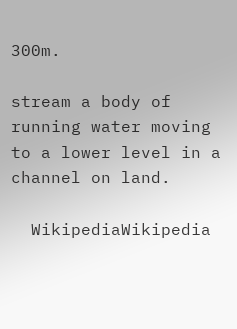300m.

stream a body of running water moving to a lower level in a channel on land.

  WikipediaWikipedia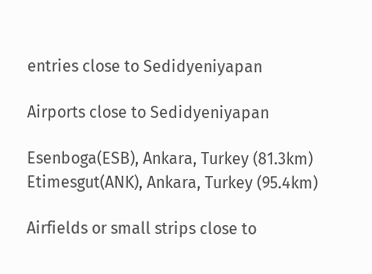entries close to Sedidyeniyapan

Airports close to Sedidyeniyapan

Esenboga(ESB), Ankara, Turkey (81.3km)
Etimesgut(ANK), Ankara, Turkey (95.4km)

Airfields or small strips close to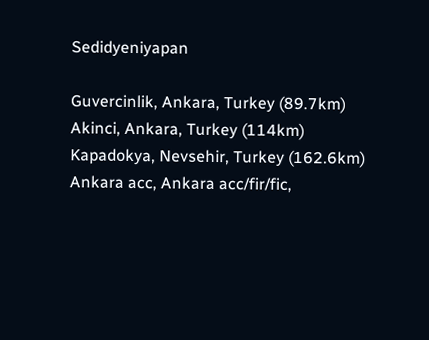Sedidyeniyapan

Guvercinlik, Ankara, Turkey (89.7km)
Akinci, Ankara, Turkey (114km)
Kapadokya, Nevsehir, Turkey (162.6km)
Ankara acc, Ankara acc/fir/fic,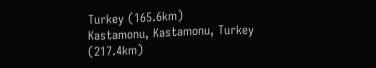Turkey (165.6km)
Kastamonu, Kastamonu, Turkey (217.4km)